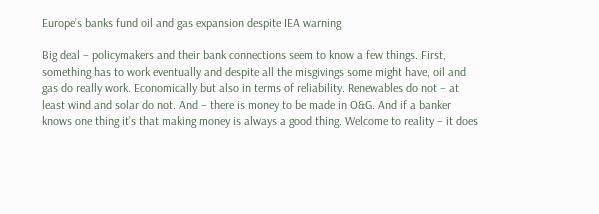Europe’s banks fund oil and gas expansion despite IEA warning

Big deal – policymakers and their bank connections seem to know a few things. First, something has to work eventually and despite all the misgivings some might have, oil and gas do really work. Economically but also in terms of reliability. Renewables do not – at least wind and solar do not. And – there is money to be made in O&G. And if a banker knows one thing it’s that making money is always a good thing. Welcome to reality – it does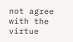not agree with the virtue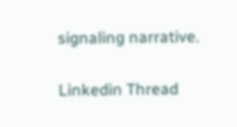signaling narrative.

Linkedin Thread